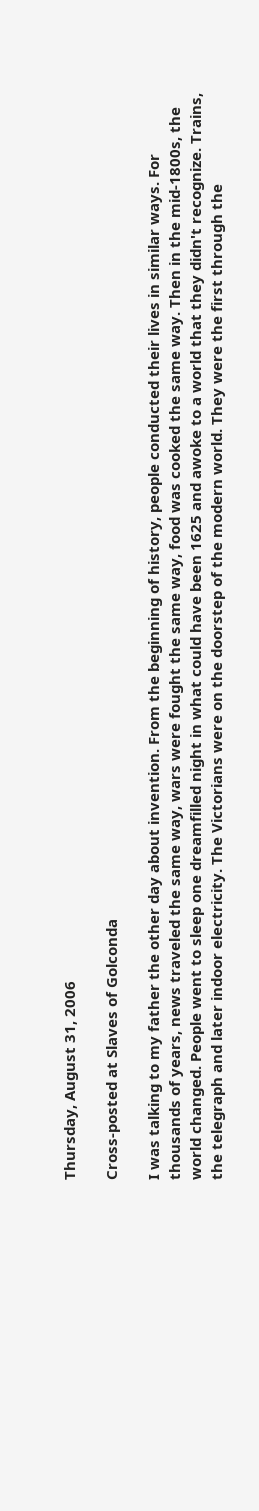Thursday, August 31, 2006

Cross-posted at Slaves of Golconda

I was talking to my father the other day about invention. From the beginning of history, people conducted their lives in similar ways. For thousands of years, news traveled the same way, wars were fought the same way, food was cooked the same way. Then in the mid-1800s, the world changed. People went to sleep one dreamfilled night in what could have been 1625 and awoke to a world that they didn't recognize. Trains, the telegraph and later indoor electricity. The Victorians were on the doorstep of the modern world. They were the first through the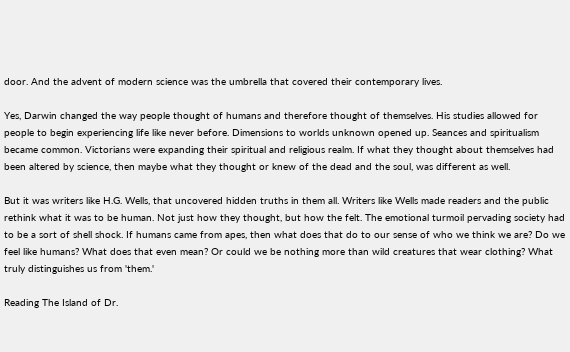door. And the advent of modern science was the umbrella that covered their contemporary lives.

Yes, Darwin changed the way people thought of humans and therefore thought of themselves. His studies allowed for people to begin experiencing life like never before. Dimensions to worlds unknown opened up. Seances and spiritualism became common. Victorians were expanding their spiritual and religious realm. If what they thought about themselves had been altered by science, then maybe what they thought or knew of the dead and the soul, was different as well.

But it was writers like H.G. Wells, that uncovered hidden truths in them all. Writers like Wells made readers and the public rethink what it was to be human. Not just how they thought, but how the felt. The emotional turmoil pervading society had to be a sort of shell shock. If humans came from apes, then what does that do to our sense of who we think we are? Do we feel like humans? What does that even mean? Or could we be nothing more than wild creatures that wear clothing? What truly distinguishes us from 'them.'

Reading The Island of Dr.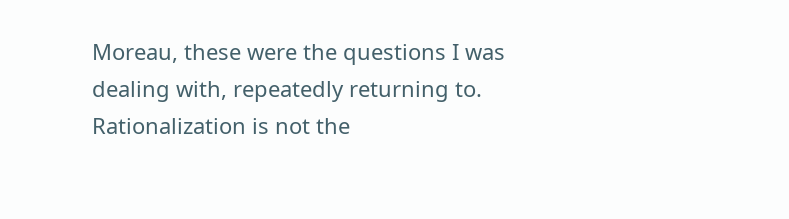Moreau, these were the questions I was dealing with, repeatedly returning to. Rationalization is not the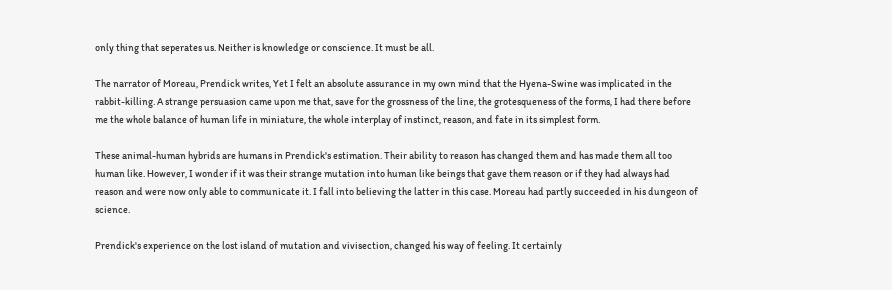only thing that seperates us. Neither is knowledge or conscience. It must be all.

The narrator of Moreau, Prendick writes, Yet I felt an absolute assurance in my own mind that the Hyena-Swine was implicated in the rabbit-killing. A strange persuasion came upon me that, save for the grossness of the line, the grotesqueness of the forms, I had there before me the whole balance of human life in miniature, the whole interplay of instinct, reason, and fate in its simplest form.

These animal-human hybrids are humans in Prendick's estimation. Their ability to reason has changed them and has made them all too human like. However, I wonder if it was their strange mutation into human like beings that gave them reason or if they had always had reason and were now only able to communicate it. I fall into believing the latter in this case. Moreau had partly succeeded in his dungeon of science.

Prendick's experience on the lost island of mutation and vivisection, changed his way of feeling. It certainly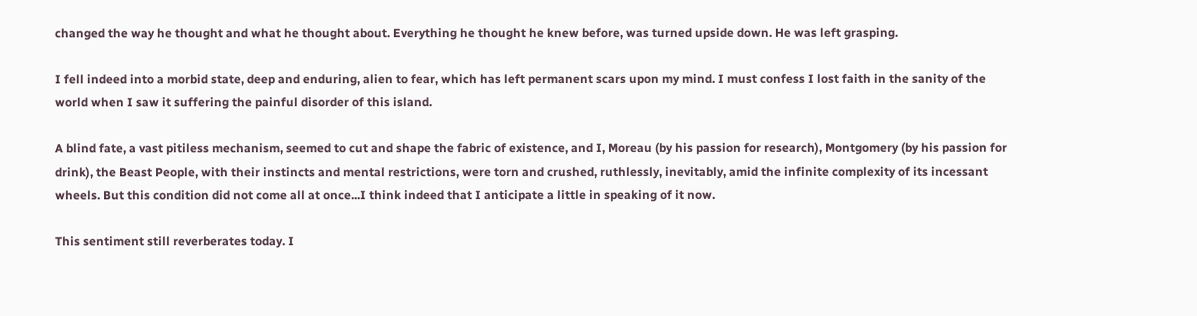changed the way he thought and what he thought about. Everything he thought he knew before, was turned upside down. He was left grasping.

I fell indeed into a morbid state, deep and enduring, alien to fear, which has left permanent scars upon my mind. I must confess I lost faith in the sanity of the world when I saw it suffering the painful disorder of this island.

A blind fate, a vast pitiless mechanism, seemed to cut and shape the fabric of existence, and I, Moreau (by his passion for research), Montgomery (by his passion for drink), the Beast People, with their instincts and mental restrictions, were torn and crushed, ruthlessly, inevitably, amid the infinite complexity of its incessant wheels. But this condition did not come all at once...I think indeed that I anticipate a little in speaking of it now.

This sentiment still reverberates today. I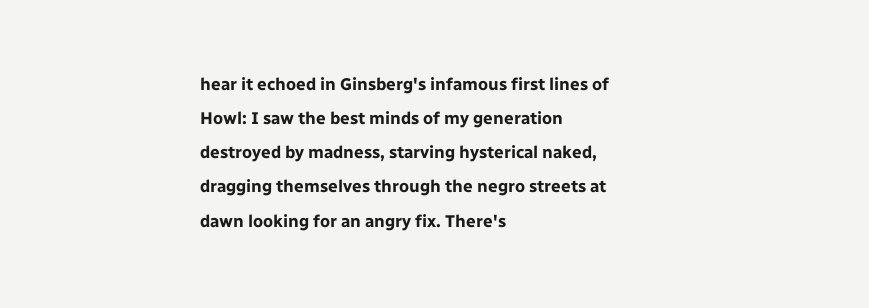hear it echoed in Ginsberg's infamous first lines of Howl: I saw the best minds of my generation destroyed by madness, starving hysterical naked, dragging themselves through the negro streets at dawn looking for an angry fix. There's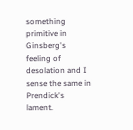something primitive in Ginsberg's feeling of desolation and I sense the same in Prendick's lament.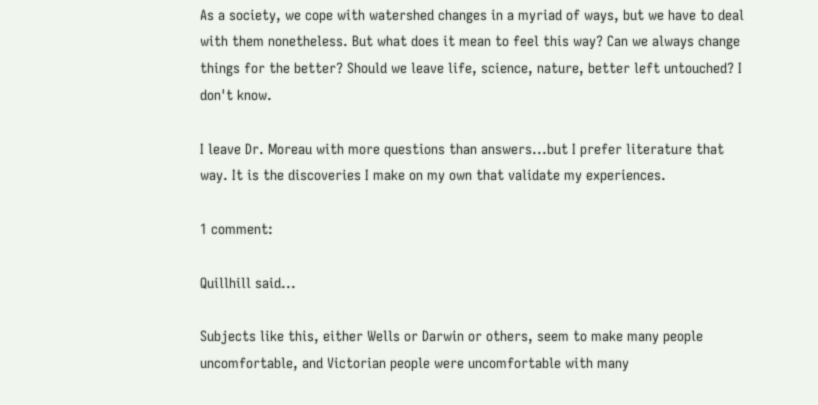As a society, we cope with watershed changes in a myriad of ways, but we have to deal with them nonetheless. But what does it mean to feel this way? Can we always change things for the better? Should we leave life, science, nature, better left untouched? I don't know.

I leave Dr. Moreau with more questions than answers...but I prefer literature that way. It is the discoveries I make on my own that validate my experiences.

1 comment:

Quillhill said...

Subjects like this, either Wells or Darwin or others, seem to make many people uncomfortable, and Victorian people were uncomfortable with many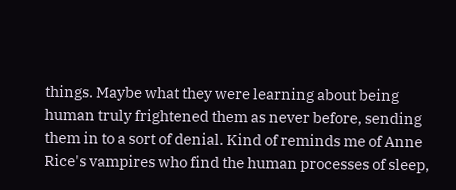things. Maybe what they were learning about being human truly frightened them as never before, sending them in to a sort of denial. Kind of reminds me of Anne Rice's vampires who find the human processes of sleep,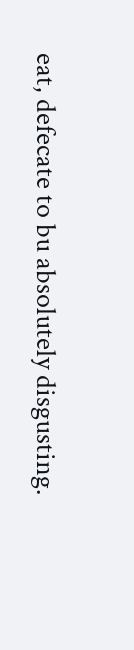eat, defecate to bu absolutely disgusting.